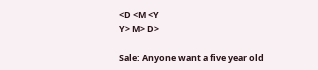<D <M <Y
Y> M> D>

Sale: Anyone want a five year old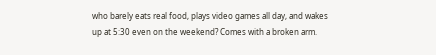who barely eats real food, plays video games all day, and wakes up at 5:30 even on the weekend? Comes with a broken arm.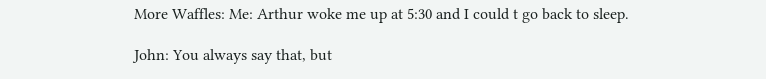More Waffles: Me: Arthur woke me up at 5:30 and I could t go back to sleep.

John: You always say that, but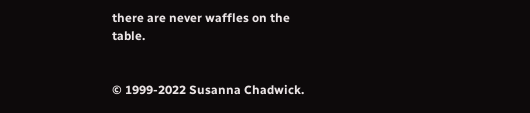there are never waffles on the table.


© 1999-2022 Susanna Chadwick.